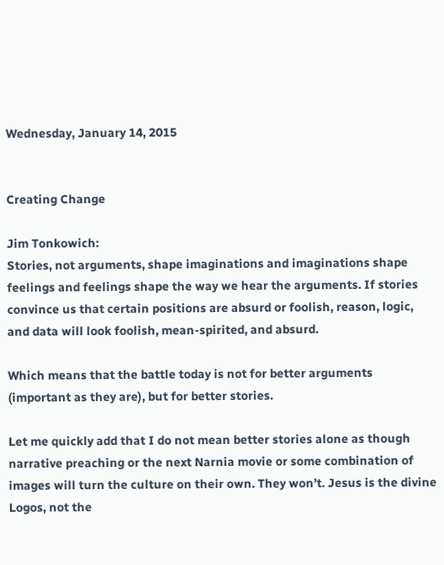Wednesday, January 14, 2015


Creating Change

Jim Tonkowich:
Stories, not arguments, shape imaginations and imaginations shape feelings and feelings shape the way we hear the arguments. If stories convince us that certain positions are absurd or foolish, reason, logic, and data will look foolish, mean-spirited, and absurd.

Which means that the battle today is not for better arguments (important as they are), but for better stories.

Let me quickly add that I do not mean better stories alone as though narrative preaching or the next Narnia movie or some combination of images will turn the culture on their own. They won’t. Jesus is the divine Logos, not the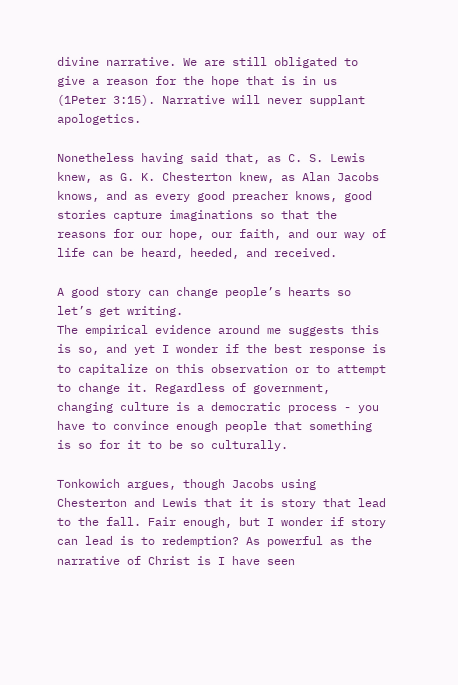divine narrative. We are still obligated to give a reason for the hope that is in us (1Peter 3:15). Narrative will never supplant apologetics.

Nonetheless having said that, as C. S. Lewis knew, as G. K. Chesterton knew, as Alan Jacobs knows, and as every good preacher knows, good stories capture imaginations so that the reasons for our hope, our faith, and our way of life can be heard, heeded, and received.

A good story can change people’s hearts so let’s get writing.
The empirical evidence around me suggests this is so, and yet I wonder if the best response is to capitalize on this observation or to attempt to change it. Regardless of government, changing culture is a democratic process - you have to convince enough people that something is so for it to be so culturally.

Tonkowich argues, though Jacobs using Chesterton and Lewis that it is story that lead to the fall. Fair enough, but I wonder if story can lead is to redemption? As powerful as the narrative of Christ is I have seen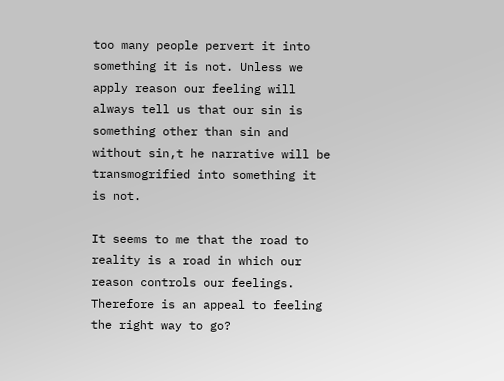too many people pervert it into something it is not. Unless we apply reason our feeling will always tell us that our sin is something other than sin and without sin,t he narrative will be transmogrified into something it is not.

It seems to me that the road to reality is a road in which our reason controls our feelings. Therefore is an appeal to feeling the right way to go?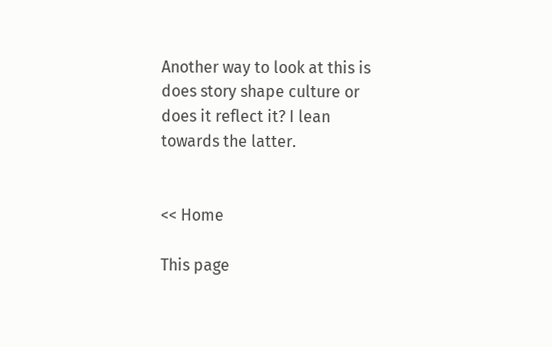Another way to look at this is does story shape culture or does it reflect it? I lean towards the latter.


<< Home

This page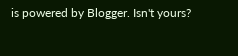is powered by Blogger. Isn't yours?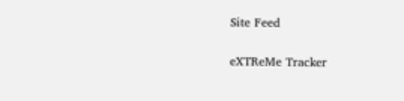Site Feed


eXTReMe Tracker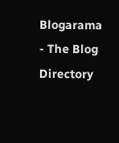Blogarama - The Blog Directory